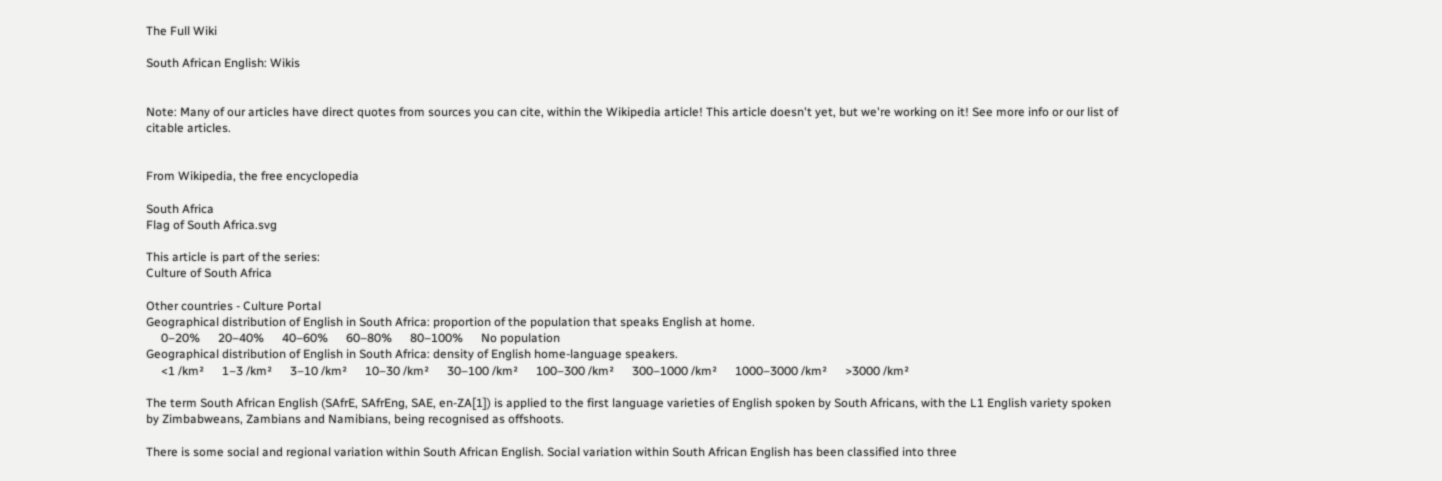The Full Wiki

South African English: Wikis


Note: Many of our articles have direct quotes from sources you can cite, within the Wikipedia article! This article doesn't yet, but we're working on it! See more info or our list of citable articles.


From Wikipedia, the free encyclopedia

South Africa
Flag of South Africa.svg

This article is part of the series:
Culture of South Africa

Other countries - Culture Portal
Geographical distribution of English in South Africa: proportion of the population that speaks English at home.
     0–20%      20–40%      40–60%      60–80%      80–100%      No population
Geographical distribution of English in South Africa: density of English home-language speakers.
     <1 /km²      1–3 /km²      3–10 /km²      10–30 /km²      30–100 /km²      100–300 /km²      300–1000 /km²      1000–3000 /km²      >3000 /km²

The term South African English (SAfrE, SAfrEng, SAE, en-ZA[1]) is applied to the first language varieties of English spoken by South Africans, with the L1 English variety spoken by Zimbabweans, Zambians and Namibians, being recognised as offshoots.

There is some social and regional variation within South African English. Social variation within South African English has been classified into three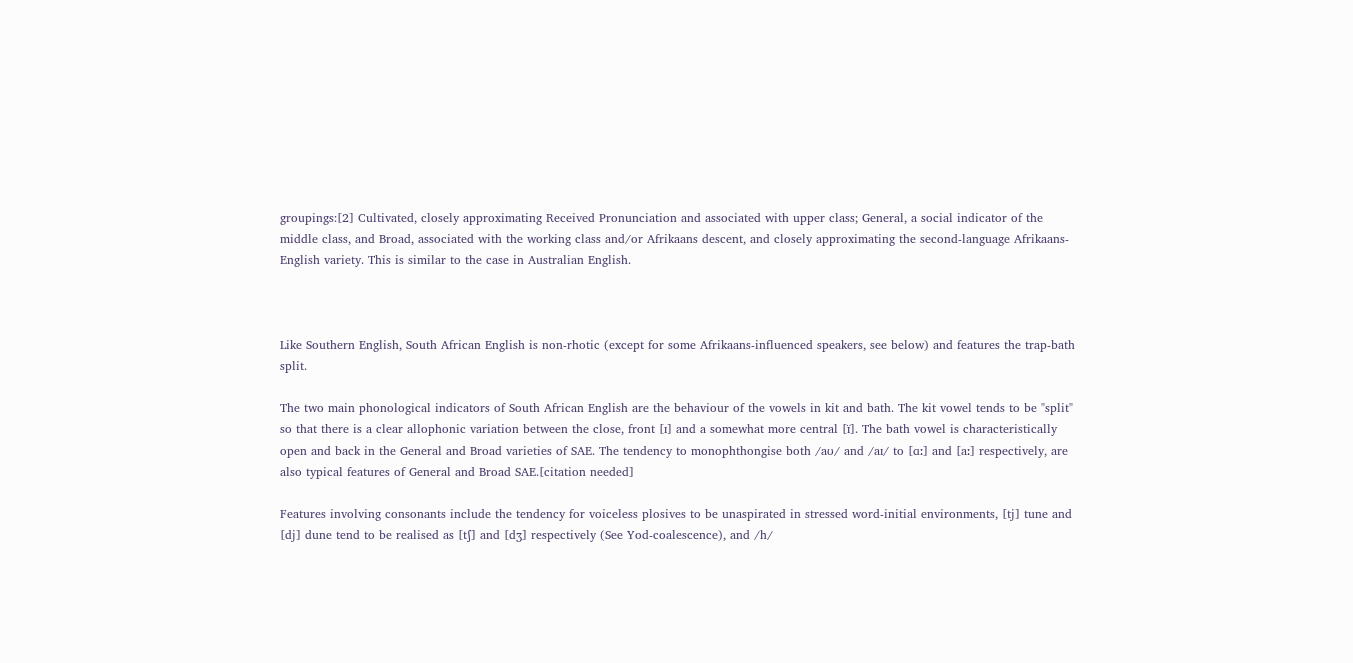groupings:[2] Cultivated, closely approximating Received Pronunciation and associated with upper class; General, a social indicator of the middle class, and Broad, associated with the working class and/or Afrikaans descent, and closely approximating the second-language Afrikaans-English variety. This is similar to the case in Australian English.



Like Southern English, South African English is non-rhotic (except for some Afrikaans-influenced speakers, see below) and features the trap-bath split.

The two main phonological indicators of South African English are the behaviour of the vowels in kit and bath. The kit vowel tends to be "split" so that there is a clear allophonic variation between the close, front [ɪ] and a somewhat more central [ɪ̈]. The bath vowel is characteristically open and back in the General and Broad varieties of SAE. The tendency to monophthongise both /aʊ/ and /aɪ/ to [ɑː] and [aː] respectively, are also typical features of General and Broad SAE.[citation needed]

Features involving consonants include the tendency for voiceless plosives to be unaspirated in stressed word-initial environments, [tj] tune and [dj] dune tend to be realised as [tʃ] and [dʒ] respectively (See Yod-coalescence), and /h/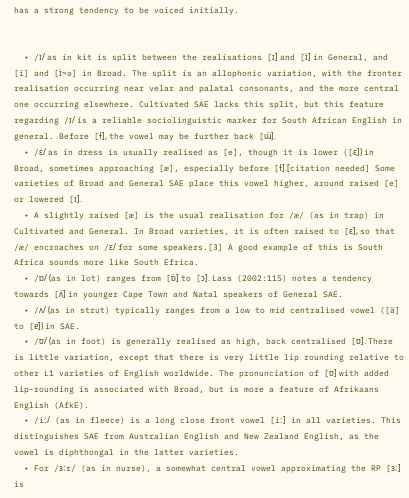has a strong tendency to be voiced initially.


  • /ɪ/ as in kit is split between the realisations [ɪ] and [ɪ̈] in General, and [i] and [ɪ̈~ə] in Broad. The split is an allophonic variation, with the fronter realisation occurring near velar and palatal consonants, and the more central one occurring elsewhere. Cultivated SAE lacks this split, but this feature regarding /ɪ/ is a reliable sociolinguistic marker for South African English in general. Before [ɫ], the vowel may be further back [ɯ̈].
  • /ɛ/ as in dress is usually realised as [e], though it is lower ([ɛ]) in Broad, sometimes approaching [æ], especially before [ɫ].[citation needed] Some varieties of Broad and General SAE place this vowel higher, around raised [e] or lowered [ɪ].
  • A slightly raised [æ] is the usual realisation for /æ/ (as in trap) in Cultivated and General. In Broad varieties, it is often raised to [ɛ], so that /æ/ encroaches on /ɛ/ for some speakers.[3] A good example of this is South Africa sounds more like South Efrica.
  • /ɒ/ (as in lot) ranges from [ɒ̈] to [ɔ]. Lass (2002:115) notes a tendency towards [ʌ̈] in younger Cape Town and Natal speakers of General SAE.
  • /ʌ/ (as in strut) typically ranges from a low to mid centralised vowel ([ä] to [ɐ]) in SAE.
  • /ʊ/ (as in foot) is generally realised as high, back centralised [ʊ]. There is little variation, except that there is very little lip rounding relative to other L1 varieties of English worldwide. The pronunciation of [ʊ] with added lip-rounding is associated with Broad, but is more a feature of Afrikaans English (AfkE).
  • /iː/ (as in fleece) is a long close front vowel [iː] in all varieties. This distinguishes SAE from Australian English and New Zealand English, as the vowel is diphthongal in the latter varieties.
  • For /ɜːr/ (as in nurse), a somewhat central vowel approximating the RP [ɜː] is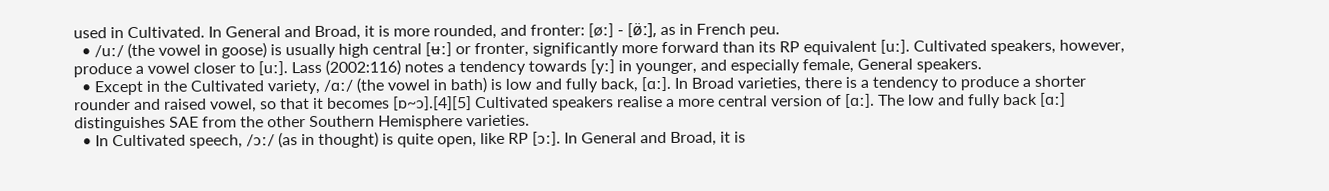used in Cultivated. In General and Broad, it is more rounded, and fronter: [øː] - [ø̈ː], as in French peu.
  • /uː/ (the vowel in goose) is usually high central [ʉː] or fronter, significantly more forward than its RP equivalent [uː]. Cultivated speakers, however, produce a vowel closer to [uː]. Lass (2002:116) notes a tendency towards [yː] in younger, and especially female, General speakers.
  • Except in the Cultivated variety, /ɑː/ (the vowel in bath) is low and fully back, [ɑː]. In Broad varieties, there is a tendency to produce a shorter rounder and raised vowel, so that it becomes [ɒ~ɔ].[4][5] Cultivated speakers realise a more central version of [ɑː]. The low and fully back [ɑː] distinguishes SAE from the other Southern Hemisphere varieties.
  • In Cultivated speech, /ɔː/ (as in thought) is quite open, like RP [ɔː]. In General and Broad, it is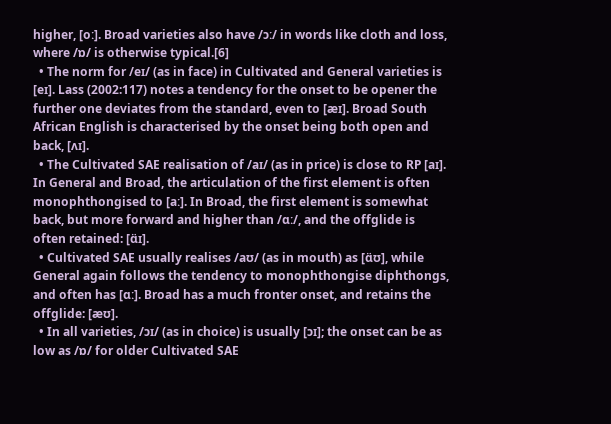higher, [oː]. Broad varieties also have /ɔː/ in words like cloth and loss, where /ɒ/ is otherwise typical.[6]
  • The norm for /eɪ/ (as in face) in Cultivated and General varieties is [eɪ]. Lass (2002:117) notes a tendency for the onset to be opener the further one deviates from the standard, even to [æɪ]. Broad South African English is characterised by the onset being both open and back, [ʌɪ].
  • The Cultivated SAE realisation of /aɪ/ (as in price) is close to RP [aɪ]. In General and Broad, the articulation of the first element is often monophthongised to [aː]. In Broad, the first element is somewhat back, but more forward and higher than /ɑː/, and the offglide is often retained: [ɑ̈ɪ].
  • Cultivated SAE usually realises /aʊ/ (as in mouth) as [ɑ̈ʊ], while General again follows the tendency to monophthongise diphthongs, and often has [ɑː]. Broad has a much fronter onset, and retains the offglide: [æʊ].
  • In all varieties, /ɔɪ/ (as in choice) is usually [ɔɪ]; the onset can be as low as /ɒ/ for older Cultivated SAE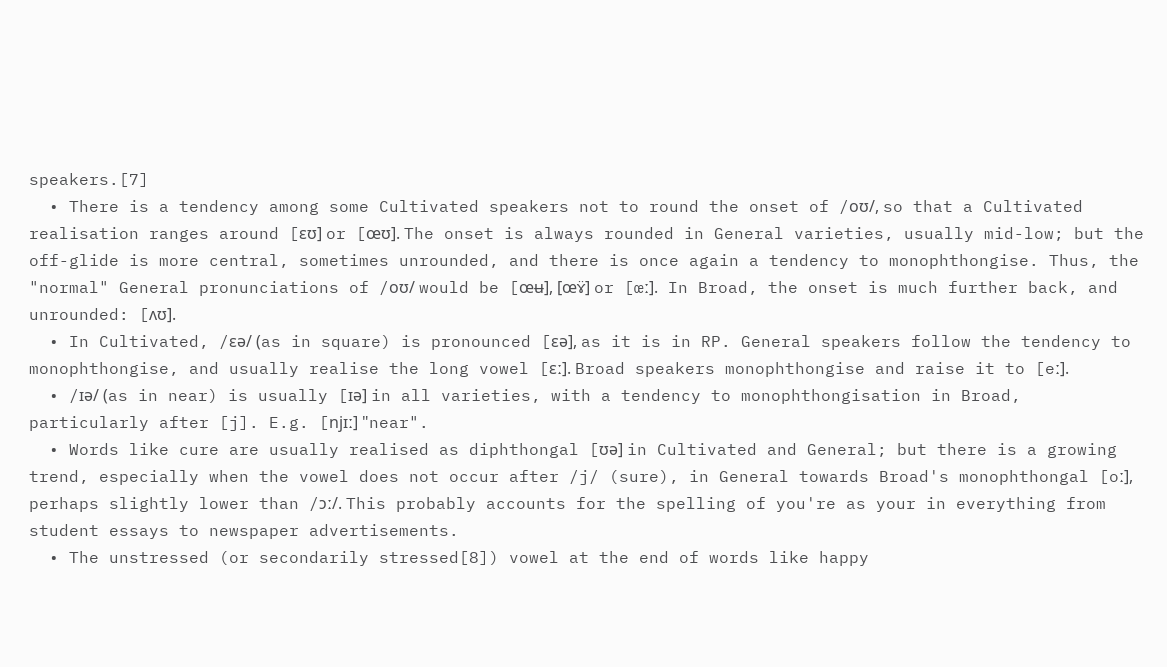speakers.[7]
  • There is a tendency among some Cultivated speakers not to round the onset of /oʊ/, so that a Cultivated realisation ranges around [ɛʊ] or [œʊ]. The onset is always rounded in General varieties, usually mid-low; but the off-glide is more central, sometimes unrounded, and there is once again a tendency to monophthongise. Thus, the "normal" General pronunciations of /oʊ/ would be [œʉ], [œɤ̈] or [œː]. In Broad, the onset is much further back, and unrounded: [ʌʊ].
  • In Cultivated, /ɛə/ (as in square) is pronounced [ɛə], as it is in RP. General speakers follow the tendency to monophthongise, and usually realise the long vowel [ɛː]. Broad speakers monophthongise and raise it to [eː].
  • /ɪə/ (as in near) is usually [ɪə] in all varieties, with a tendency to monophthongisation in Broad, particularly after [j]. E.g. [njɪː] "near".
  • Words like cure are usually realised as diphthongal [ʊə] in Cultivated and General; but there is a growing trend, especially when the vowel does not occur after /j/ (sure), in General towards Broad's monophthongal [oː], perhaps slightly lower than /ɔː/. This probably accounts for the spelling of you're as your in everything from student essays to newspaper advertisements.
  • The unstressed (or secondarily stressed[8]) vowel at the end of words like happy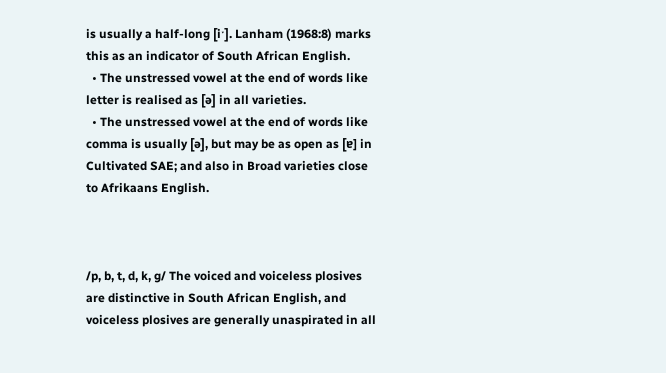is usually a half-long [iˑ]. Lanham (1968:8) marks this as an indicator of South African English.
  • The unstressed vowel at the end of words like letter is realised as [ə] in all varieties.
  • The unstressed vowel at the end of words like comma is usually [ə], but may be as open as [ɐ] in Cultivated SAE; and also in Broad varieties close to Afrikaans English.



/p, b, t, d, k, ɡ/ The voiced and voiceless plosives are distinctive in South African English, and voiceless plosives are generally unaspirated in all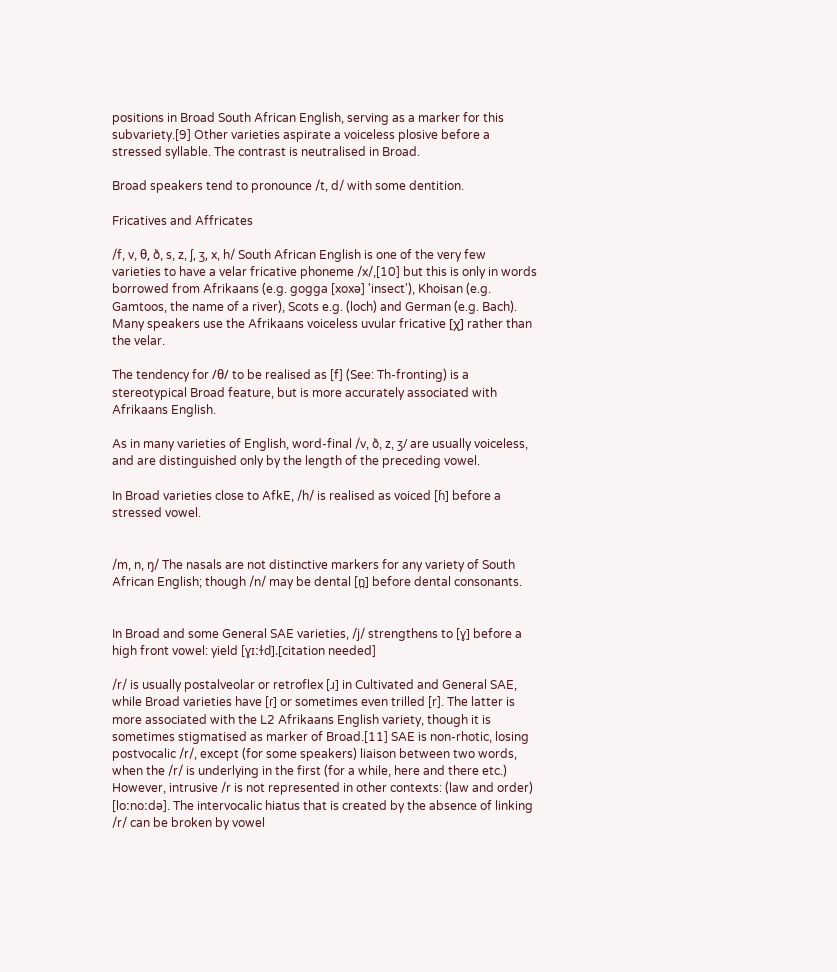positions in Broad South African English, serving as a marker for this subvariety.[9] Other varieties aspirate a voiceless plosive before a stressed syllable. The contrast is neutralised in Broad.

Broad speakers tend to pronounce /t, d/ with some dentition.

Fricatives and Affricates

/f, v, θ, ð, s, z, ʃ, ʒ, x, h/ South African English is one of the very few varieties to have a velar fricative phoneme /x/,[10] but this is only in words borrowed from Afrikaans (e.g. gogga [xoxə] 'insect'), Khoisan (e.g. Gamtoos, the name of a river), Scots e.g. (loch) and German (e.g. Bach). Many speakers use the Afrikaans voiceless uvular fricative [χ] rather than the velar.

The tendency for /θ/ to be realised as [f] (See: Th-fronting) is a stereotypical Broad feature, but is more accurately associated with Afrikaans English.

As in many varieties of English, word-final /v, ð, z, ʒ/ are usually voiceless, and are distinguished only by the length of the preceding vowel.

In Broad varieties close to AfkE, /h/ is realised as voiced [ɦ] before a stressed vowel.


/m, n, ŋ/ The nasals are not distinctive markers for any variety of South African English; though /n/ may be dental [n̪] before dental consonants.


In Broad and some General SAE varieties, /j/ strengthens to [ɣ] before a high front vowel: yield [ɣɪːɫd].[citation needed]

/r/ is usually postalveolar or retroflex [ɹ] in Cultivated and General SAE, while Broad varieties have [ɾ] or sometimes even trilled [r]. The latter is more associated with the L2 Afrikaans English variety, though it is sometimes stigmatised as marker of Broad.[11] SAE is non-rhotic, losing postvocalic /r/, except (for some speakers) liaison between two words, when the /r/ is underlying in the first (for a while, here and there etc.) However, intrusive /r is not represented in other contexts: (law and order) [loːnoːdə]. The intervocalic hiatus that is created by the absence of linking /r/ can be broken by vowel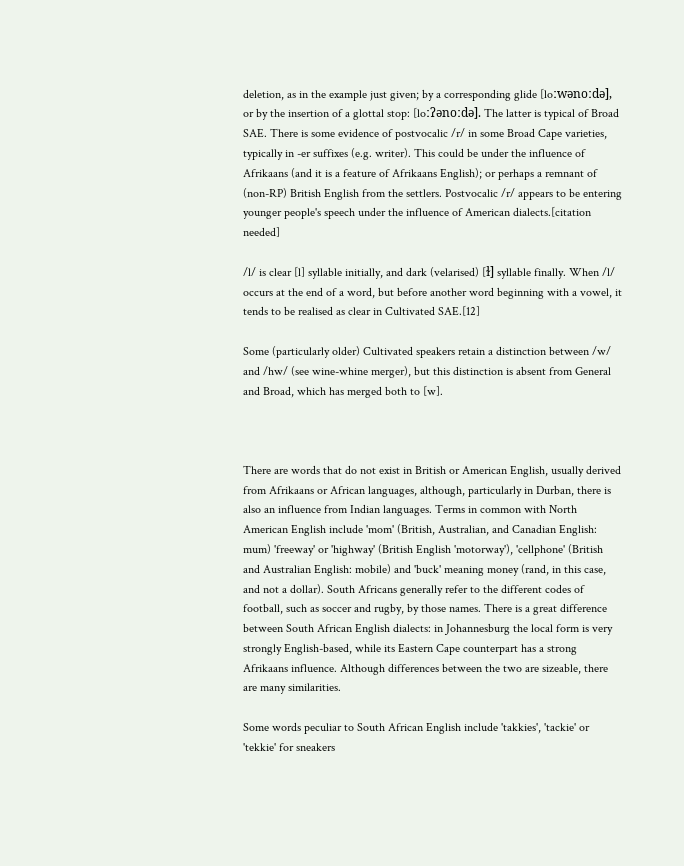deletion, as in the example just given; by a corresponding glide [loːwənoːdə], or by the insertion of a glottal stop: [loːʔənoːdə]. The latter is typical of Broad SAE. There is some evidence of postvocalic /r/ in some Broad Cape varieties, typically in -er suffixes (e.g. writer). This could be under the influence of Afrikaans (and it is a feature of Afrikaans English); or perhaps a remnant of (non-RP) British English from the settlers. Postvocalic /r/ appears to be entering younger people's speech under the influence of American dialects.[citation needed]

/l/ is clear [l] syllable initially, and dark (velarised) [ɫ] syllable finally. When /l/ occurs at the end of a word, but before another word beginning with a vowel, it tends to be realised as clear in Cultivated SAE.[12]

Some (particularly older) Cultivated speakers retain a distinction between /w/ and /hw/ (see wine-whine merger), but this distinction is absent from General and Broad, which has merged both to [w].



There are words that do not exist in British or American English, usually derived from Afrikaans or African languages, although, particularly in Durban, there is also an influence from Indian languages. Terms in common with North American English include 'mom' (British, Australian, and Canadian English: mum) 'freeway' or 'highway' (British English 'motorway'), 'cellphone' (British and Australian English: mobile) and 'buck' meaning money (rand, in this case, and not a dollar). South Africans generally refer to the different codes of football, such as soccer and rugby, by those names. There is a great difference between South African English dialects: in Johannesburg the local form is very strongly English-based, while its Eastern Cape counterpart has a strong Afrikaans influence. Although differences between the two are sizeable, there are many similarities.

Some words peculiar to South African English include 'takkies', 'tackie' or 'tekkie' for sneakers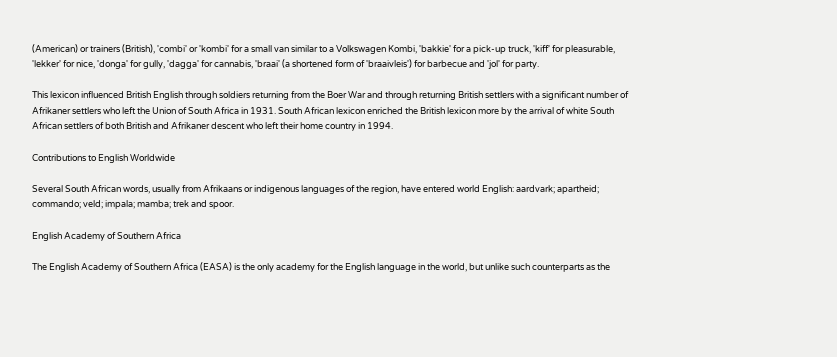(American) or trainers (British), 'combi' or 'kombi' for a small van similar to a Volkswagen Kombi, 'bakkie' for a pick-up truck, 'kiff' for pleasurable, 'lekker' for nice, 'donga' for gully, 'dagga' for cannabis, 'braai' (a shortened form of 'braaivleis') for barbecue and 'jol' for party.

This lexicon influenced British English through soldiers returning from the Boer War and through returning British settlers with a significant number of Afrikaner settlers who left the Union of South Africa in 1931. South African lexicon enriched the British lexicon more by the arrival of white South African settlers of both British and Afrikaner descent who left their home country in 1994.

Contributions to English Worldwide

Several South African words, usually from Afrikaans or indigenous languages of the region, have entered world English: aardvark; apartheid; commando; veld; impala; mamba; trek and spoor.

English Academy of Southern Africa

The English Academy of Southern Africa (EASA) is the only academy for the English language in the world, but unlike such counterparts as the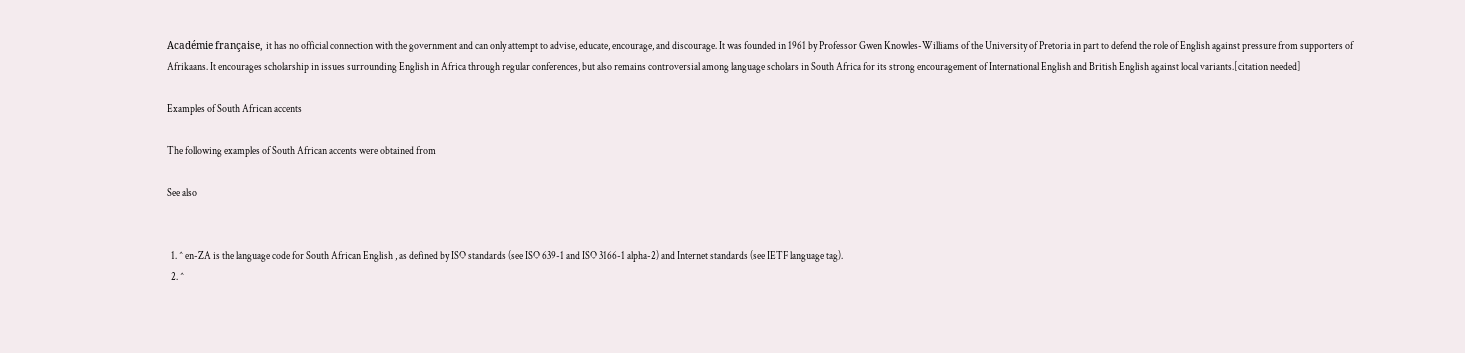Académie française, it has no official connection with the government and can only attempt to advise, educate, encourage, and discourage. It was founded in 1961 by Professor Gwen Knowles-Williams of the University of Pretoria in part to defend the role of English against pressure from supporters of Afrikaans. It encourages scholarship in issues surrounding English in Africa through regular conferences, but also remains controversial among language scholars in South Africa for its strong encouragement of International English and British English against local variants.[citation needed]

Examples of South African accents

The following examples of South African accents were obtained from

See also


  1. ^ en-ZA is the language code for South African English , as defined by ISO standards (see ISO 639-1 and ISO 3166-1 alpha-2) and Internet standards (see IETF language tag).
  2. ^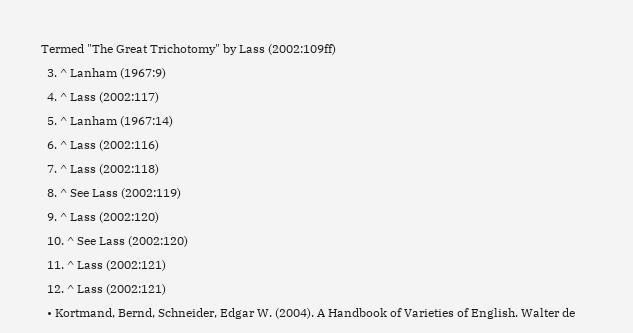Termed "The Great Trichotomy" by Lass (2002:109ff)
  3. ^ Lanham (1967:9)
  4. ^ Lass (2002:117)
  5. ^ Lanham (1967:14)
  6. ^ Lass (2002:116)
  7. ^ Lass (2002:118)
  8. ^ See Lass (2002:119)
  9. ^ Lass (2002:120)
  10. ^ See Lass (2002:120)
  11. ^ Lass (2002:121)
  12. ^ Lass (2002:121)
  • Kortmand, Bernd, Schneider, Edgar W. (2004). A Handbook of Varieties of English. Walter de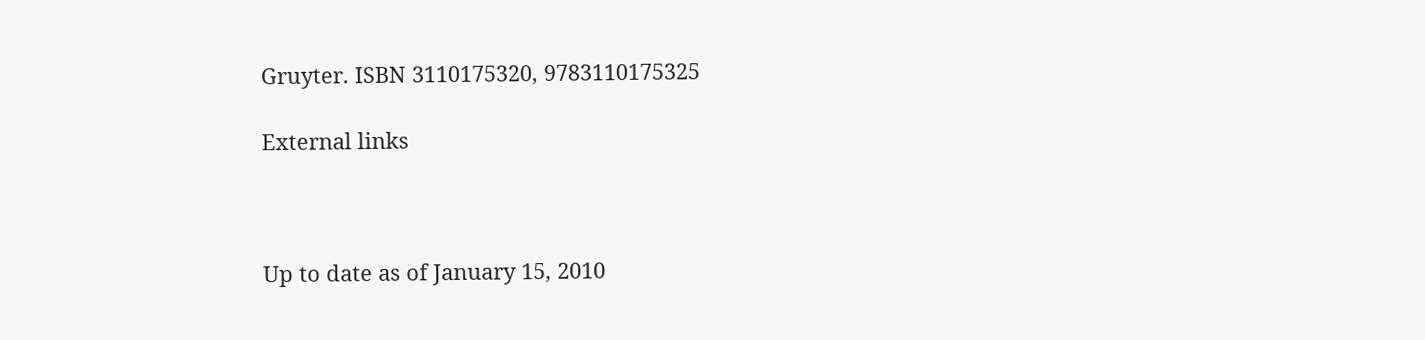Gruyter. ISBN 3110175320, 9783110175325

External links



Up to date as of January 15, 2010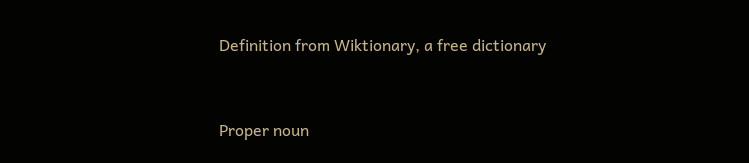Definition from Wiktionary, a free dictionary


Proper noun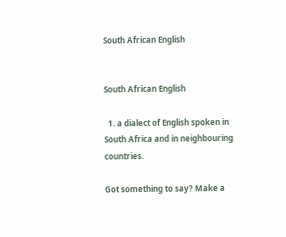South African English


South African English

  1. a dialect of English spoken in South Africa and in neighbouring countries.

Got something to say? Make a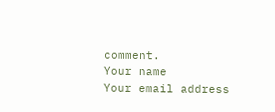comment.
Your name
Your email address